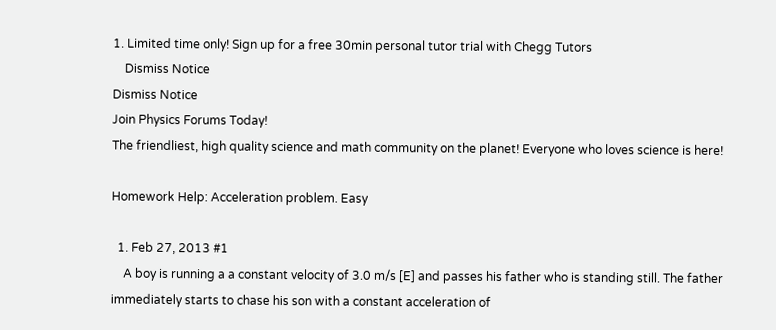1. Limited time only! Sign up for a free 30min personal tutor trial with Chegg Tutors
    Dismiss Notice
Dismiss Notice
Join Physics Forums Today!
The friendliest, high quality science and math community on the planet! Everyone who loves science is here!

Homework Help: Acceleration problem. Easy

  1. Feb 27, 2013 #1
    A boy is running a a constant velocity of 3.0 m/s [E] and passes his father who is standing still. The father immediately starts to chase his son with a constant acceleration of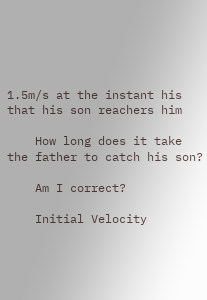1.5m/s at the instant his that his son reachers him

    How long does it take the father to catch his son?

    Am I correct?

    Initial Velocity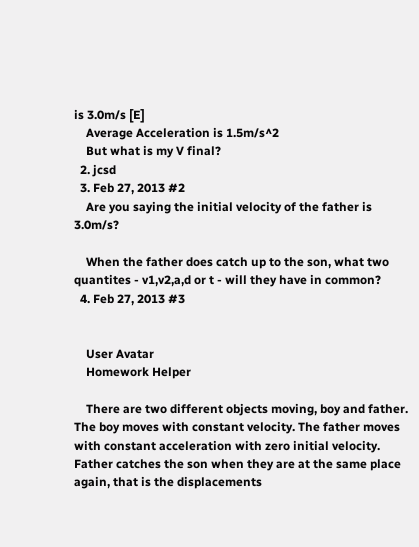is 3.0m/s [E]
    Average Acceleration is 1.5m/s^2
    But what is my V final?
  2. jcsd
  3. Feb 27, 2013 #2
    Are you saying the initial velocity of the father is 3.0m/s?

    When the father does catch up to the son, what two quantites - v1,v2,a,d or t - will they have in common?
  4. Feb 27, 2013 #3


    User Avatar
    Homework Helper

    There are two different objects moving, boy and father. The boy moves with constant velocity. The father moves with constant acceleration with zero initial velocity. Father catches the son when they are at the same place again, that is the displacements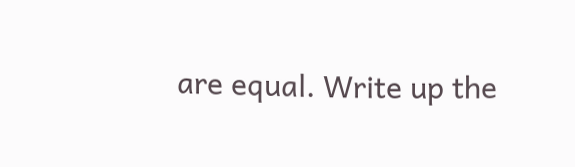are equal. Write up the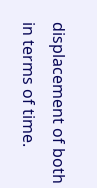displacement of both in terms of time.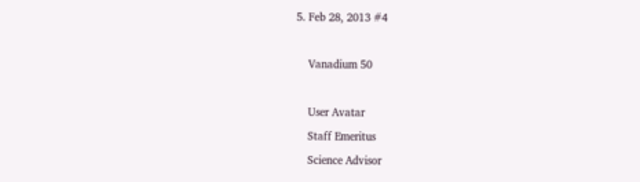5. Feb 28, 2013 #4

    Vanadium 50

    User Avatar
    Staff Emeritus
    Science Advisor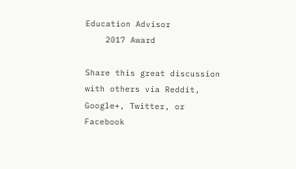Education Advisor
    2017 Award

Share this great discussion with others via Reddit, Google+, Twitter, or Facebook